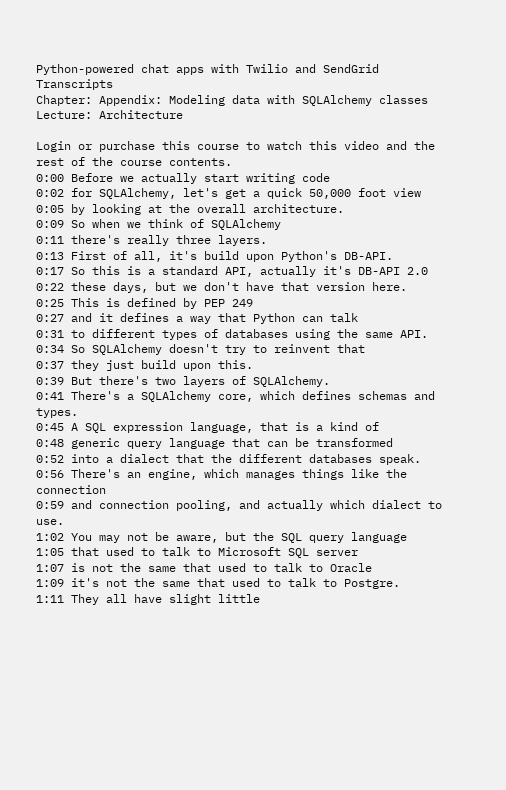Python-powered chat apps with Twilio and SendGrid Transcripts
Chapter: Appendix: Modeling data with SQLAlchemy classes
Lecture: Architecture

Login or purchase this course to watch this video and the rest of the course contents.
0:00 Before we actually start writing code
0:02 for SQLAlchemy, let's get a quick 50,000 foot view
0:05 by looking at the overall architecture.
0:09 So when we think of SQLAlchemy
0:11 there's really three layers.
0:13 First of all, it's build upon Python's DB-API.
0:17 So this is a standard API, actually it's DB-API 2.0
0:22 these days, but we don't have that version here.
0:25 This is defined by PEP 249
0:27 and it defines a way that Python can talk
0:31 to different types of databases using the same API.
0:34 So SQLAlchemy doesn't try to reinvent that
0:37 they just build upon this.
0:39 But there's two layers of SQLAlchemy.
0:41 There's a SQLAlchemy core, which defines schemas and types.
0:45 A SQL expression language, that is a kind of
0:48 generic query language that can be transformed
0:52 into a dialect that the different databases speak.
0:56 There's an engine, which manages things like the connection
0:59 and connection pooling, and actually which dialect to use.
1:02 You may not be aware, but the SQL query language
1:05 that used to talk to Microsoft SQL server
1:07 is not the same that used to talk to Oracle
1:09 it's not the same that used to talk to Postgre.
1:11 They all have slight little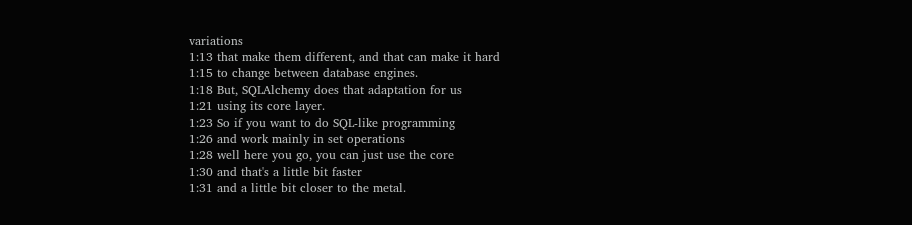variations
1:13 that make them different, and that can make it hard
1:15 to change between database engines.
1:18 But, SQLAlchemy does that adaptation for us
1:21 using its core layer.
1:23 So if you want to do SQL-like programming
1:26 and work mainly in set operations
1:28 well here you go, you can just use the core
1:30 and that's a little bit faster
1:31 and a little bit closer to the metal.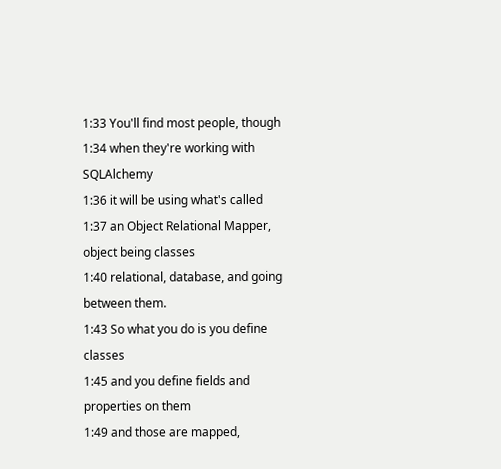1:33 You'll find most people, though
1:34 when they're working with SQLAlchemy
1:36 it will be using what's called
1:37 an Object Relational Mapper, object being classes
1:40 relational, database, and going between them.
1:43 So what you do is you define classes
1:45 and you define fields and properties on them
1:49 and those are mapped,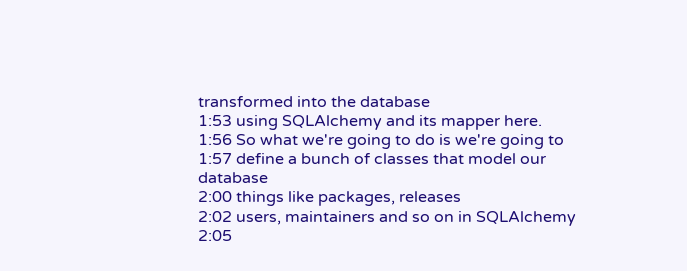transformed into the database
1:53 using SQLAlchemy and its mapper here.
1:56 So what we're going to do is we're going to
1:57 define a bunch of classes that model our database
2:00 things like packages, releases
2:02 users, maintainers and so on in SQLAlchemy
2:05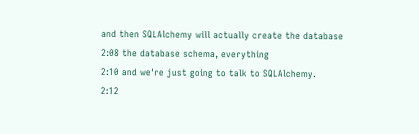and then SQLAlchemy will actually create the database
2:08 the database schema, everything
2:10 and we're just going to talk to SQLAlchemy.
2:12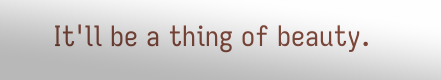It'll be a thing of beauty.